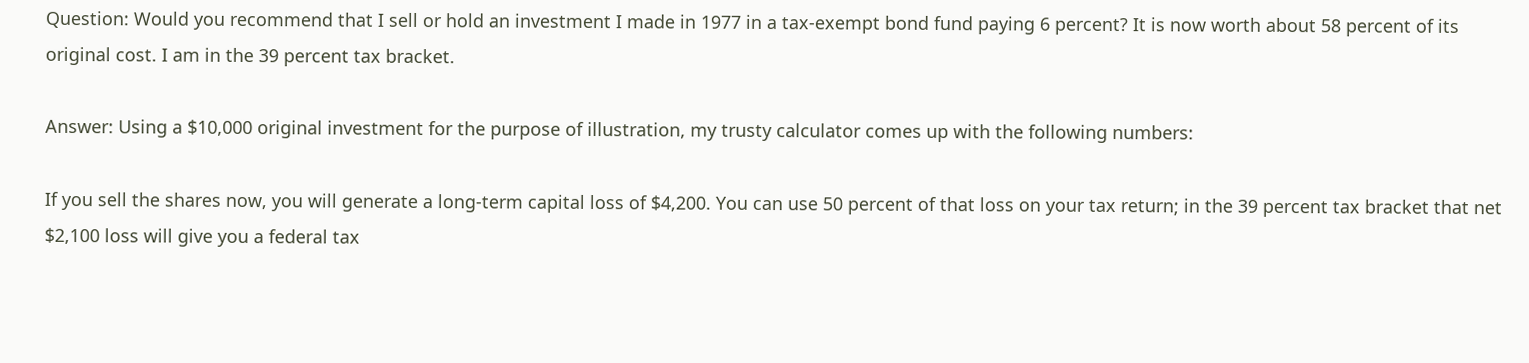Question: Would you recommend that I sell or hold an investment I made in 1977 in a tax-exempt bond fund paying 6 percent? It is now worth about 58 percent of its original cost. I am in the 39 percent tax bracket.

Answer: Using a $10,000 original investment for the purpose of illustration, my trusty calculator comes up with the following numbers:

If you sell the shares now, you will generate a long-term capital loss of $4,200. You can use 50 percent of that loss on your tax return; in the 39 percent tax bracket that net $2,100 loss will give you a federal tax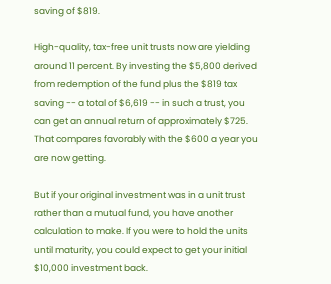saving of $819.

High-quality, tax-free unit trusts now are yielding around 11 percent. By investing the $5,800 derived from redemption of the fund plus the $819 tax saving -- a total of $6,619 -- in such a trust, you can get an annual return of approximately $725. That compares favorably with the $600 a year you are now getting.

But if your original investment was in a unit trust rather than a mutual fund, you have another calculation to make. If you were to hold the units until maturity, you could expect to get your initial $10,000 investment back.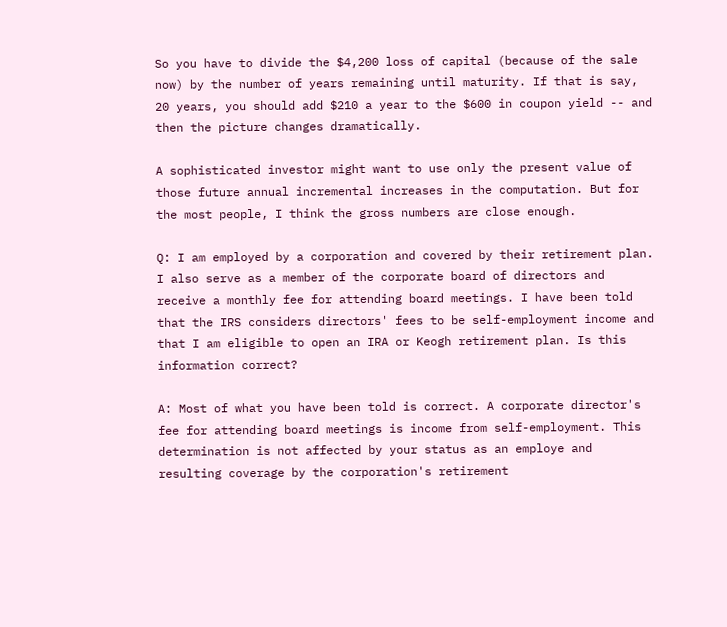So you have to divide the $4,200 loss of capital (because of the sale now) by the number of years remaining until maturity. If that is say, 20 years, you should add $210 a year to the $600 in coupon yield -- and then the picture changes dramatically.

A sophisticated investor might want to use only the present value of those future annual incremental increases in the computation. But for the most people, I think the gross numbers are close enough.

Q: I am employed by a corporation and covered by their retirement plan. I also serve as a member of the corporate board of directors and receive a monthly fee for attending board meetings. I have been told that the IRS considers directors' fees to be self-employment income and that I am eligible to open an IRA or Keogh retirement plan. Is this information correct?

A: Most of what you have been told is correct. A corporate director's fee for attending board meetings is income from self-employment. This determination is not affected by your status as an employe and resulting coverage by the corporation's retirement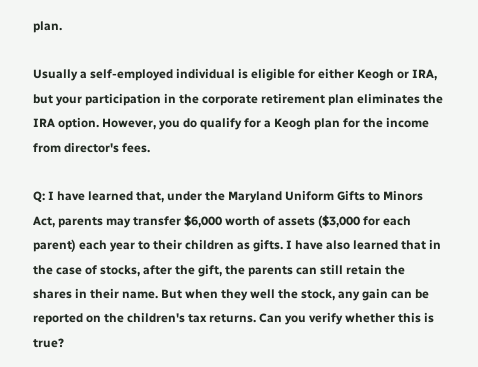plan.

Usually a self-employed individual is eligible for either Keogh or IRA, but your participation in the corporate retirement plan eliminates the IRA option. However, you do qualify for a Keogh plan for the income from director's fees.

Q: I have learned that, under the Maryland Uniform Gifts to Minors Act, parents may transfer $6,000 worth of assets ($3,000 for each parent) each year to their children as gifts. I have also learned that in the case of stocks, after the gift, the parents can still retain the shares in their name. But when they well the stock, any gain can be reported on the children's tax returns. Can you verify whether this is true?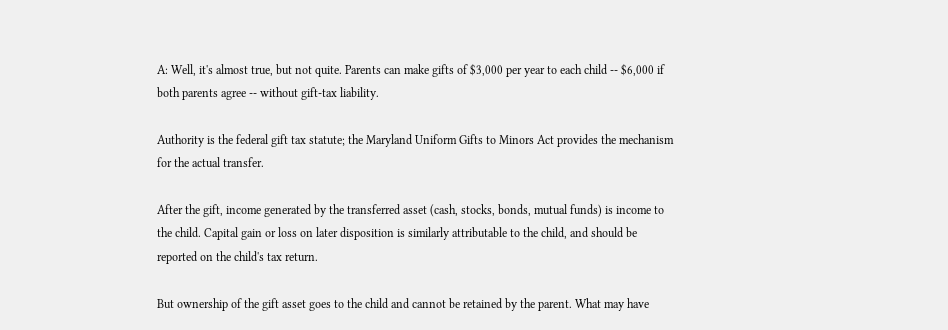A: Well, it's almost true, but not quite. Parents can make gifts of $3,000 per year to each child -- $6,000 if both parents agree -- without gift-tax liability.

Authority is the federal gift tax statute; the Maryland Uniform Gifts to Minors Act provides the mechanism for the actual transfer.

After the gift, income generated by the transferred asset (cash, stocks, bonds, mutual funds) is income to the child. Capital gain or loss on later disposition is similarly attributable to the child, and should be reported on the child's tax return.

But ownership of the gift asset goes to the child and cannot be retained by the parent. What may have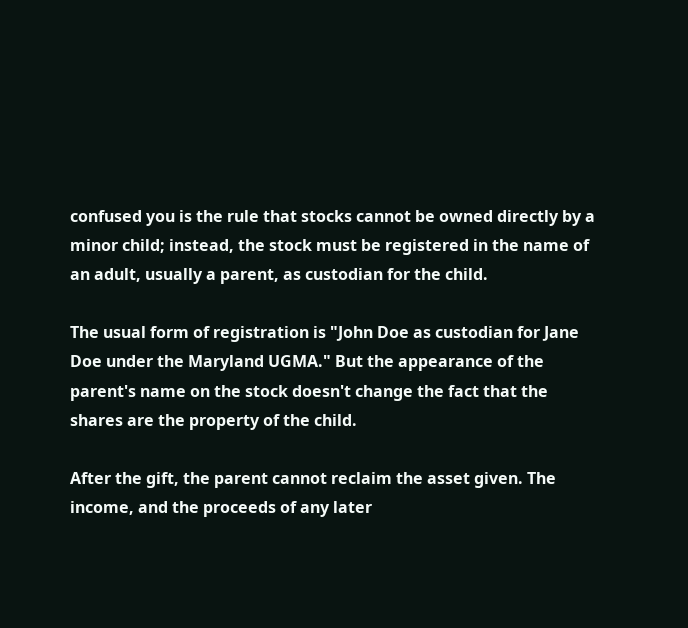confused you is the rule that stocks cannot be owned directly by a minor child; instead, the stock must be registered in the name of an adult, usually a parent, as custodian for the child.

The usual form of registration is "John Doe as custodian for Jane Doe under the Maryland UGMA." But the appearance of the parent's name on the stock doesn't change the fact that the shares are the property of the child.

After the gift, the parent cannot reclaim the asset given. The income, and the proceeds of any later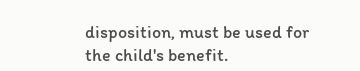disposition, must be used for the child's benefit.